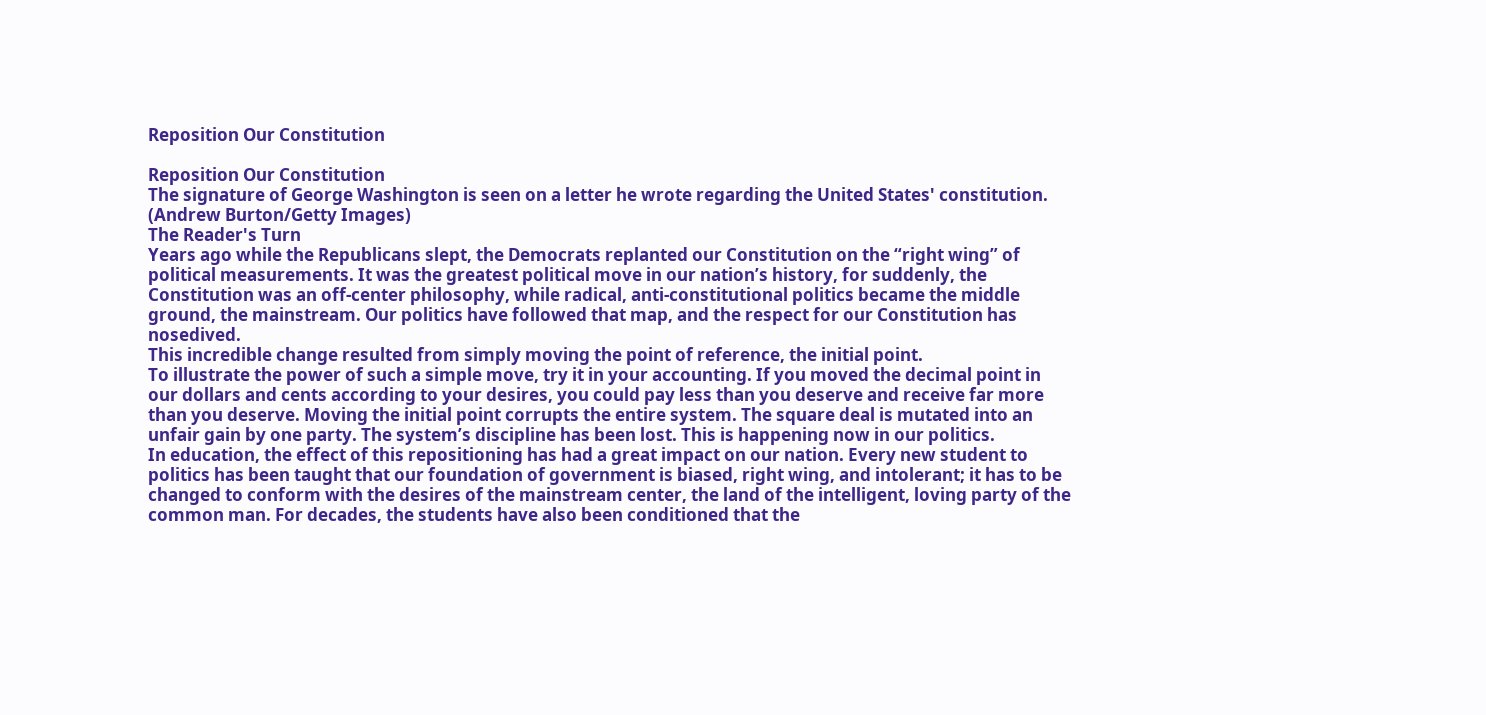Reposition Our Constitution

Reposition Our Constitution
The signature of George Washington is seen on a letter he wrote regarding the United States' constitution. (Andrew Burton/Getty Images)
The Reader's Turn
Years ago while the Republicans slept, the Democrats replanted our Constitution on the “right wing” of political measurements. It was the greatest political move in our nation’s history, for suddenly, the Constitution was an off-center philosophy, while radical, anti-constitutional politics became the middle ground, the mainstream. Our politics have followed that map, and the respect for our Constitution has nosedived.
This incredible change resulted from simply moving the point of reference, the initial point.
To illustrate the power of such a simple move, try it in your accounting. If you moved the decimal point in our dollars and cents according to your desires, you could pay less than you deserve and receive far more than you deserve. Moving the initial point corrupts the entire system. The square deal is mutated into an unfair gain by one party. The system’s discipline has been lost. This is happening now in our politics.
In education, the effect of this repositioning has had a great impact on our nation. Every new student to politics has been taught that our foundation of government is biased, right wing, and intolerant; it has to be changed to conform with the desires of the mainstream center, the land of the intelligent, loving party of the common man. For decades, the students have also been conditioned that the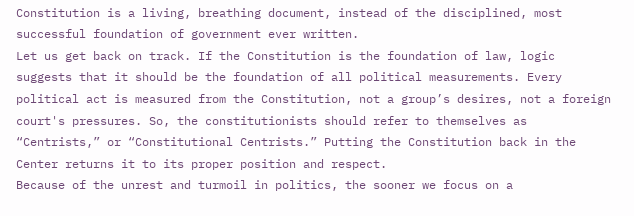Constitution is a living, breathing document, instead of the disciplined, most successful foundation of government ever written.
Let us get back on track. If the Constitution is the foundation of law, logic suggests that it should be the foundation of all political measurements. Every political act is measured from the Constitution, not a group’s desires, not a foreign court's pressures. So, the constitutionists should refer to themselves as “Centrists,” or “Constitutional Centrists.” Putting the Constitution back in the Center returns it to its proper position and respect.
Because of the unrest and turmoil in politics, the sooner we focus on a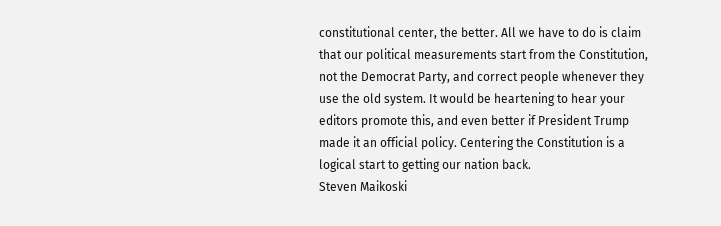constitutional center, the better. All we have to do is claim that our political measurements start from the Constitution, not the Democrat Party, and correct people whenever they use the old system. It would be heartening to hear your editors promote this, and even better if President Trump made it an official policy. Centering the Constitution is a logical start to getting our nation back.
Steven Maikoski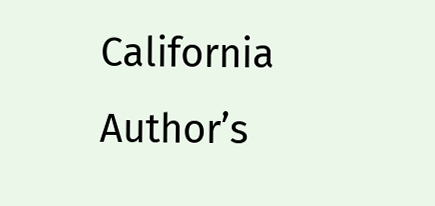California
Author’s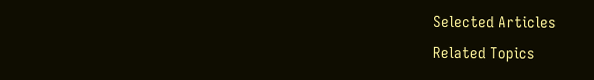Selected Articles
Related Topics